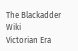The Blackadder Wiki
Victorian Era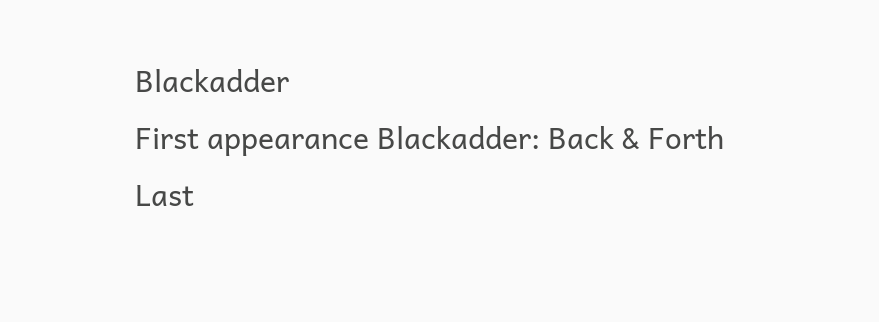Blackadder
First appearance Blackadder: Back & Forth
Last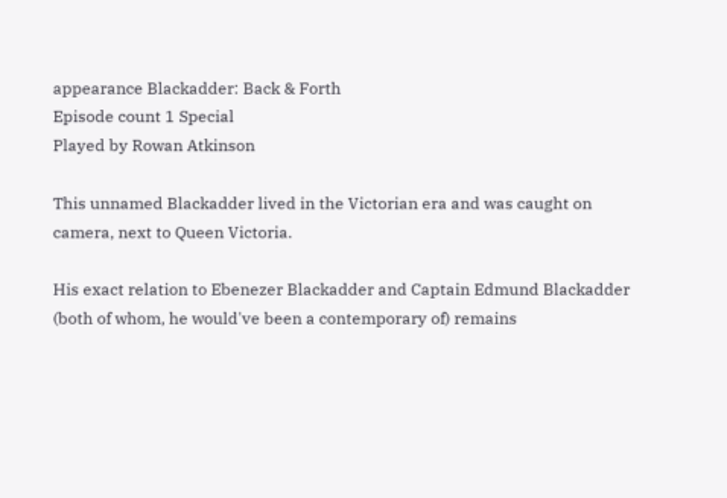appearance Blackadder: Back & Forth
Episode count 1 Special
Played by Rowan Atkinson

This unnamed Blackadder lived in the Victorian era and was caught on camera, next to Queen Victoria.

His exact relation to Ebenezer Blackadder and Captain Edmund Blackadder (both of whom, he would've been a contemporary of) remains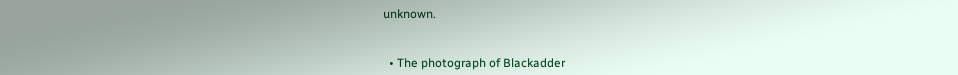unknown.


  • The photograph of Blackadder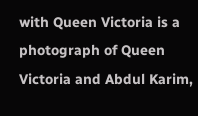with Queen Victoria is a photograph of Queen Victoria and Abdul Karim,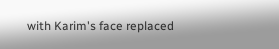with Karim's face replaced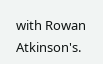with Rowan Atkinson's.